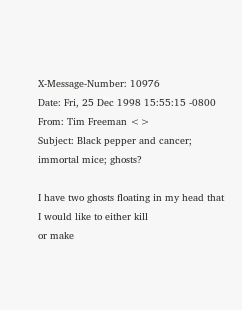X-Message-Number: 10976
Date: Fri, 25 Dec 1998 15:55:15 -0800
From: Tim Freeman <>
Subject: Black pepper and cancer; immortal mice; ghosts?

I have two ghosts floating in my head that I would like to either kill
or make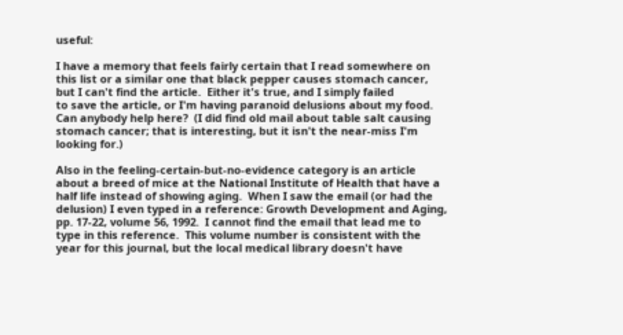useful:

I have a memory that feels fairly certain that I read somewhere on
this list or a similar one that black pepper causes stomach cancer,
but I can't find the article.  Either it's true, and I simply failed
to save the article, or I'm having paranoid delusions about my food.
Can anybody help here?  (I did find old mail about table salt causing
stomach cancer; that is interesting, but it isn't the near-miss I'm
looking for.)

Also in the feeling-certain-but-no-evidence category is an article
about a breed of mice at the National Institute of Health that have a
half life instead of showing aging.  When I saw the email (or had the
delusion) I even typed in a reference: Growth Development and Aging,
pp. 17-22, volume 56, 1992.  I cannot find the email that lead me to
type in this reference.  This volume number is consistent with the
year for this journal, but the local medical library doesn't have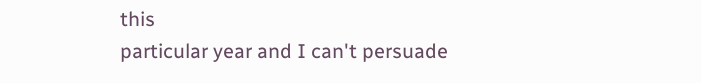this
particular year and I can't persuade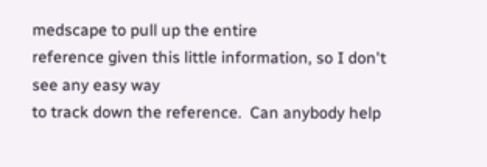medscape to pull up the entire
reference given this little information, so I don't see any easy way
to track down the reference.  Can anybody help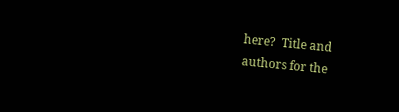here?  Title and
authors for the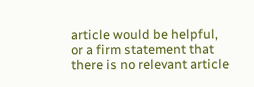article would be helpful, or a firm statement that
there is no relevant article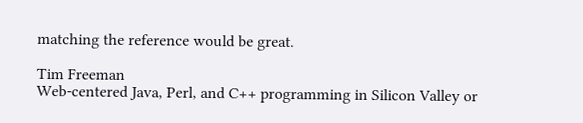matching the reference would be great.

Tim Freeman
Web-centered Java, Perl, and C++ programming in Silicon Valley or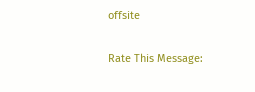offsite

Rate This Message: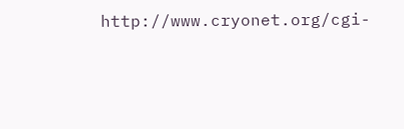http://www.cryonet.org/cgi-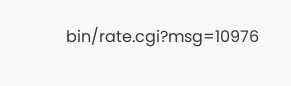bin/rate.cgi?msg=10976